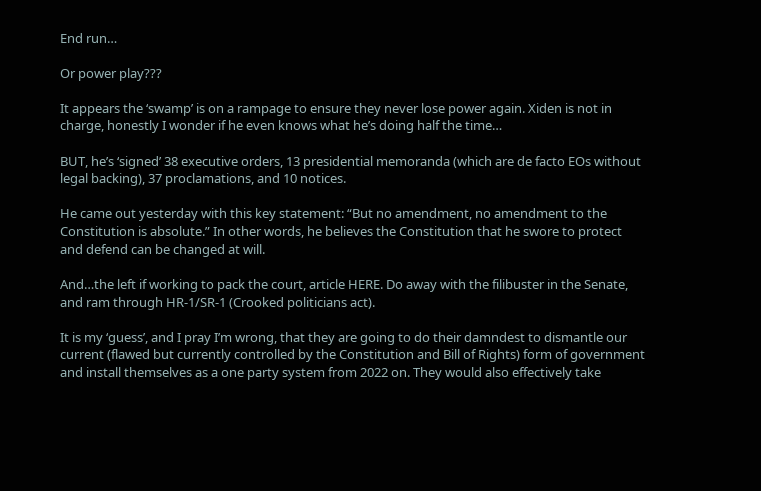End run…

Or power play???

It appears the ‘swamp’ is on a rampage to ensure they never lose power again. Xiden is not in charge, honestly I wonder if he even knows what he’s doing half the time…

BUT, he’s ‘signed’ 38 executive orders, 13 presidential memoranda (which are de facto EOs without legal backing), 37 proclamations, and 10 notices.

He came out yesterday with this key statement: “But no amendment, no amendment to the Constitution is absolute.” In other words, he believes the Constitution that he swore to protect and defend can be changed at will.

And…the left if working to pack the court, article HERE. Do away with the filibuster in the Senate, and ram through HR-1/SR-1 (Crooked politicians act).

It is my ‘guess’, and I pray I’m wrong, that they are going to do their damndest to dismantle our current (flawed but currently controlled by the Constitution and Bill of Rights) form of government and install themselves as a one party system from 2022 on. They would also effectively take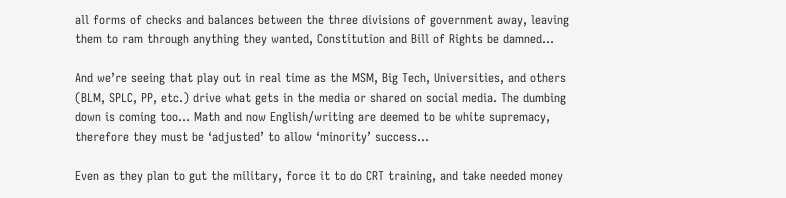all forms of checks and balances between the three divisions of government away, leaving them to ram through anything they wanted, Constitution and Bill of Rights be damned…

And we’re seeing that play out in real time as the MSM, Big Tech, Universities, and others (BLM, SPLC, PP, etc.) drive what gets in the media or shared on social media. The dumbing down is coming too… Math and now English/writing are deemed to be white supremacy, therefore they must be ‘adjusted’ to allow ‘minority’ success…

Even as they plan to gut the military, force it to do CRT training, and take needed money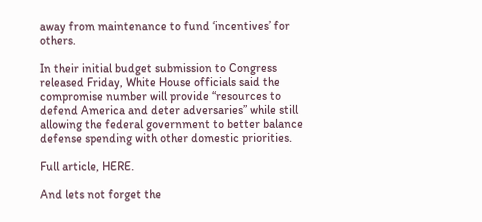away from maintenance to fund ‘incentives’ for others.

In their initial budget submission to Congress released Friday, White House officials said the compromise number will provide “resources to defend America and deter adversaries” while still allowing the federal government to better balance defense spending with other domestic priorities.

Full article, HERE.

And lets not forget the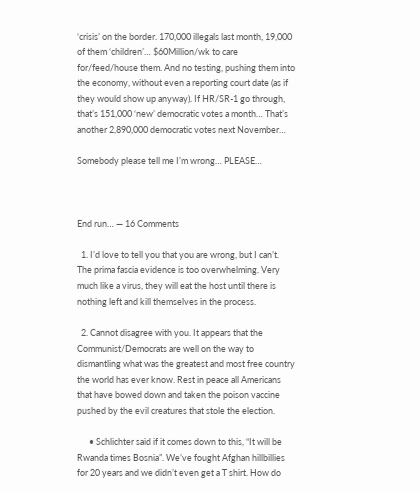‘crisis’ on the border. 170,000 illegals last month, 19,000 of them ‘children’… $60Million/wk to care for/feed/house them. And no testing, pushing them into the economy, without even a reporting court date (as if they would show up anyway). If HR/SR-1 go through, that’s 151,000 ‘new’ democratic votes a month… That’s another 2,890,000 democratic votes next November…

Somebody please tell me I’m wrong… PLEASE…



End run… — 16 Comments

  1. I’d love to tell you that you are wrong, but I can’t. The prima fascia evidence is too overwhelming. Very much like a virus, they will eat the host until there is nothing left and kill themselves in the process.

  2. Cannot disagree with you. It appears that the Communist/Democrats are well on the way to dismantling what was the greatest and most free country the world has ever know. Rest in peace all Americans that have bowed down and taken the poison vaccine pushed by the evil creatures that stole the election.

      • Schlichter said if it comes down to this, “It will be Rwanda times Bosnia”. We’ve fought Afghan hillbillies for 20 years and we didn’t even get a T shirt. How do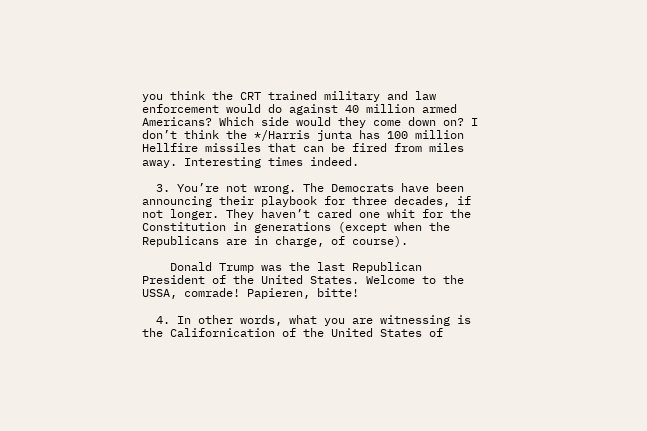you think the CRT trained military and law enforcement would do against 40 million armed Americans? Which side would they come down on? I don’t think the */Harris junta has 100 million Hellfire missiles that can be fired from miles away. Interesting times indeed.

  3. You’re not wrong. The Democrats have been announcing their playbook for three decades, if not longer. They haven’t cared one whit for the Constitution in generations (except when the Republicans are in charge, of course).

    Donald Trump was the last Republican President of the United States. Welcome to the USSA, comrade! Papieren, bitte!

  4. In other words, what you are witnessing is the Californication of the United States of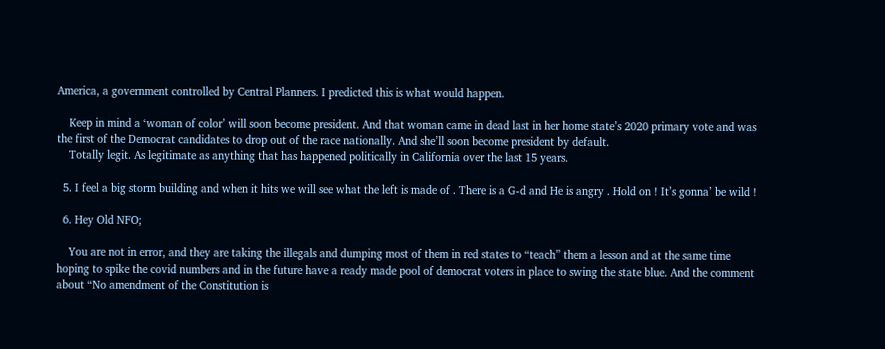America, a government controlled by Central Planners. I predicted this is what would happen.

    Keep in mind a ‘woman of color’ will soon become president. And that woman came in dead last in her home state’s 2020 primary vote and was the first of the Democrat candidates to drop out of the race nationally. And she’ll soon become president by default.
    Totally legit. As legitimate as anything that has happened politically in California over the last 15 years.

  5. I feel a big storm building and when it hits we will see what the left is made of . There is a G-d and He is angry . Hold on ! It’s gonna’ be wild !

  6. Hey Old NFO;

    You are not in error, and they are taking the illegals and dumping most of them in red states to “teach” them a lesson and at the same time hoping to spike the covid numbers and in the future have a ready made pool of democrat voters in place to swing the state blue. And the comment about “No amendment of the Constitution is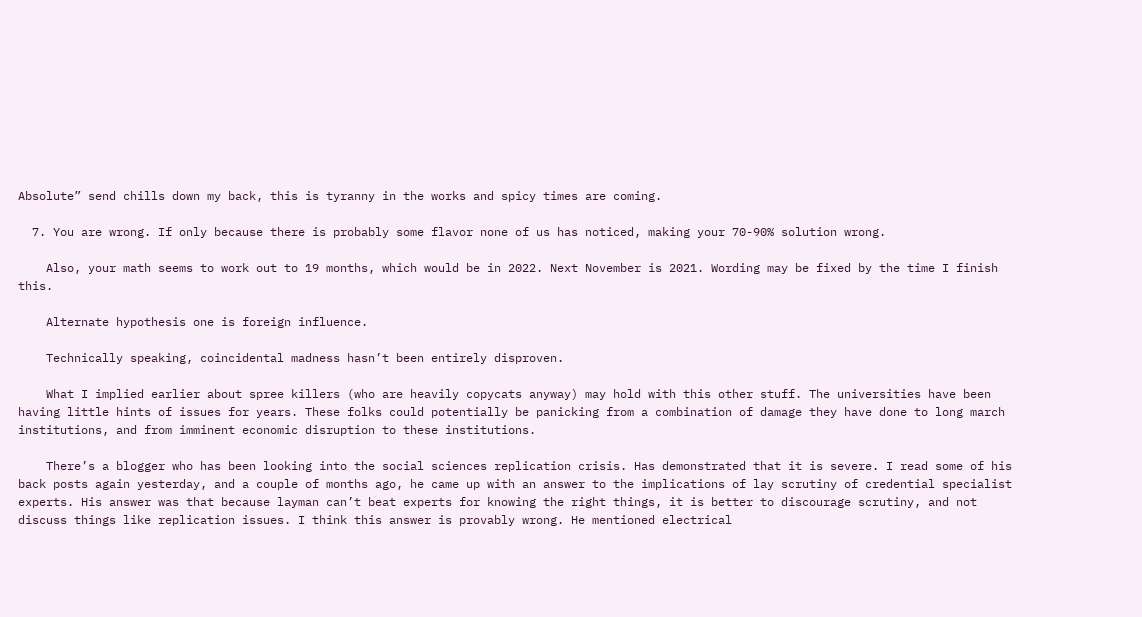Absolute” send chills down my back, this is tyranny in the works and spicy times are coming.

  7. You are wrong. If only because there is probably some flavor none of us has noticed, making your 70-90% solution wrong.

    Also, your math seems to work out to 19 months, which would be in 2022. Next November is 2021. Wording may be fixed by the time I finish this.

    Alternate hypothesis one is foreign influence.

    Technically speaking, coincidental madness hasn’t been entirely disproven.

    What I implied earlier about spree killers (who are heavily copycats anyway) may hold with this other stuff. The universities have been having little hints of issues for years. These folks could potentially be panicking from a combination of damage they have done to long march institutions, and from imminent economic disruption to these institutions.

    There’s a blogger who has been looking into the social sciences replication crisis. Has demonstrated that it is severe. I read some of his back posts again yesterday, and a couple of months ago, he came up with an answer to the implications of lay scrutiny of credential specialist experts. His answer was that because layman can’t beat experts for knowing the right things, it is better to discourage scrutiny, and not discuss things like replication issues. I think this answer is provably wrong. He mentioned electrical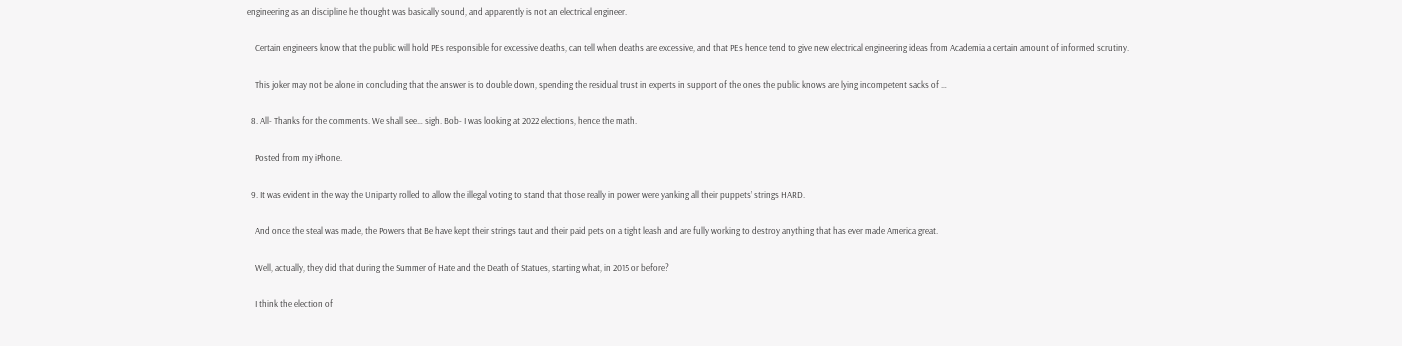engineering as an discipline he thought was basically sound, and apparently is not an electrical engineer.

    Certain engineers know that the public will hold PEs responsible for excessive deaths, can tell when deaths are excessive, and that PEs hence tend to give new electrical engineering ideas from Academia a certain amount of informed scrutiny.

    This joker may not be alone in concluding that the answer is to double down, spending the residual trust in experts in support of the ones the public knows are lying incompetent sacks of …

  8. All- Thanks for the comments. We shall see… sigh. Bob- I was looking at 2022 elections, hence the math.

    Posted from my iPhone.

  9. It was evident in the way the Uniparty rolled to allow the illegal voting to stand that those really in power were yanking all their puppets’ strings HARD.

    And once the steal was made, the Powers that Be have kept their strings taut and their paid pets on a tight leash and are fully working to destroy anything that has ever made America great.

    Well, actually, they did that during the Summer of Hate and the Death of Statues, starting what, in 2015 or before?

    I think the election of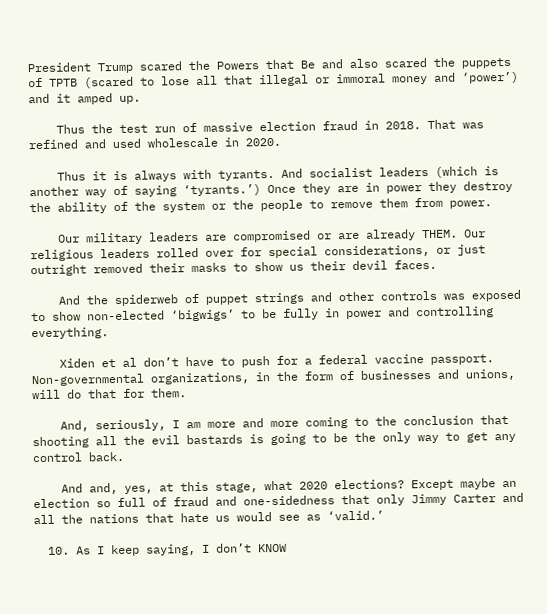President Trump scared the Powers that Be and also scared the puppets of TPTB (scared to lose all that illegal or immoral money and ‘power’) and it amped up.

    Thus the test run of massive election fraud in 2018. That was refined and used wholescale in 2020.

    Thus it is always with tyrants. And socialist leaders (which is another way of saying ‘tyrants.’) Once they are in power they destroy the ability of the system or the people to remove them from power.

    Our military leaders are compromised or are already THEM. Our religious leaders rolled over for special considerations, or just outright removed their masks to show us their devil faces.

    And the spiderweb of puppet strings and other controls was exposed to show non-elected ‘bigwigs’ to be fully in power and controlling everything.

    Xiden et al don’t have to push for a federal vaccine passport. Non-governmental organizations, in the form of businesses and unions, will do that for them.

    And, seriously, I am more and more coming to the conclusion that shooting all the evil bastards is going to be the only way to get any control back.

    And and, yes, at this stage, what 2020 elections? Except maybe an election so full of fraud and one-sidedness that only Jimmy Carter and all the nations that hate us would see as ‘valid.’

  10. As I keep saying, I don’t KNOW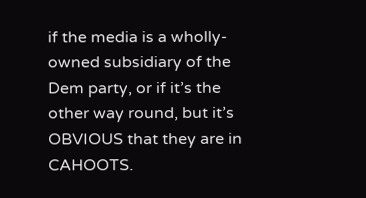if the media is a wholly-owned subsidiary of the Dem party, or if it’s the other way round, but it’s OBVIOUS that they are in CAHOOTS.